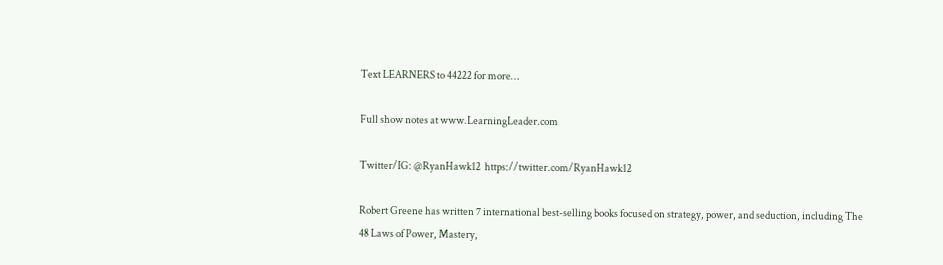Text LEARNERS to 44222 for more…

Full show notes at www.LearningLeader.com

Twitter/IG: @RyanHawk12  https://twitter.com/RyanHawk12

Robert Greene has written 7 international best-selling books focused on strategy, power, and seduction, including The 48 Laws of Power, Mastery,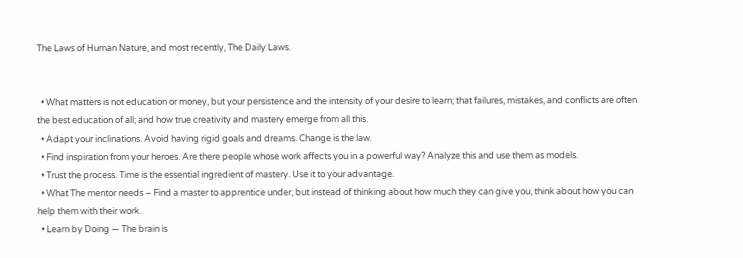The Laws of Human Nature, and most recently, The Daily Laws.


  • What matters is not education or money, but your persistence and the intensity of your desire to learn; that failures, mistakes, and conflicts are often the best education of all; and how true creativity and mastery emerge from all this.
  • Adapt your inclinations. Avoid having rigid goals and dreams. Change is the law.
  • Find inspiration from your heroes. Are there people whose work affects you in a powerful way? Analyze this and use them as models.
  • Trust the process. Time is the essential ingredient of mastery. Use it to your advantage.
  • What The mentor needs – Find a master to apprentice under, but instead of thinking about how much they can give you, think about how you can help them with their work.
  • Learn by Doing — The brain is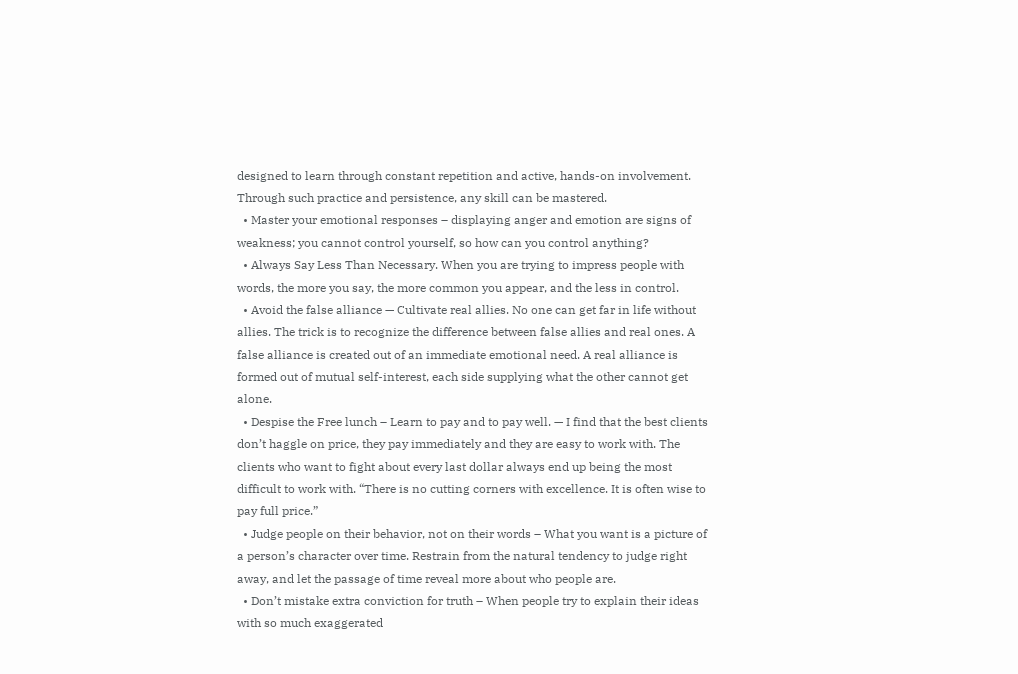designed to learn through constant repetition and active, hands-on involvement. Through such practice and persistence, any skill can be mastered.
  • Master your emotional responses – displaying anger and emotion are signs of weakness; you cannot control yourself, so how can you control anything?
  • Always Say Less Than Necessary. When you are trying to impress people with words, the more you say, the more common you appear, and the less in control.
  • Avoid the false alliance — Cultivate real allies. No one can get far in life without allies. The trick is to recognize the difference between false allies and real ones. A false alliance is created out of an immediate emotional need. A real alliance is formed out of mutual self-interest, each side supplying what the other cannot get alone.
  • Despise the Free lunch – Learn to pay and to pay well. — I find that the best clients don’t haggle on price, they pay immediately and they are easy to work with. The clients who want to fight about every last dollar always end up being the most difficult to work with. “There is no cutting corners with excellence. It is often wise to pay full price.”
  • Judge people on their behavior, not on their words – What you want is a picture of a person’s character over time. Restrain from the natural tendency to judge right away, and let the passage of time reveal more about who people are.
  • Don’t mistake extra conviction for truth – When people try to explain their ideas with so much exaggerated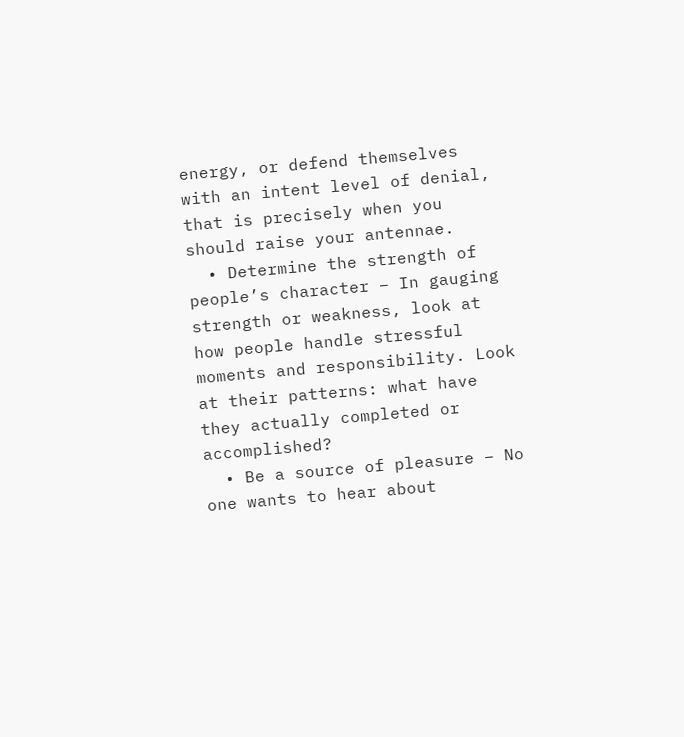energy, or defend themselves with an intent level of denial, that is precisely when you should raise your antennae.
  • Determine the strength of people’s character – In gauging strength or weakness, look at how people handle stressful moments and responsibility. Look at their patterns: what have they actually completed or accomplished?
  • Be a source of pleasure – No one wants to hear about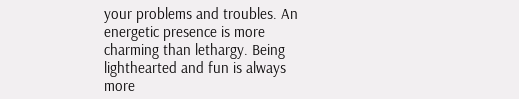your problems and troubles. An energetic presence is more charming than lethargy. Being lighthearted and fun is always more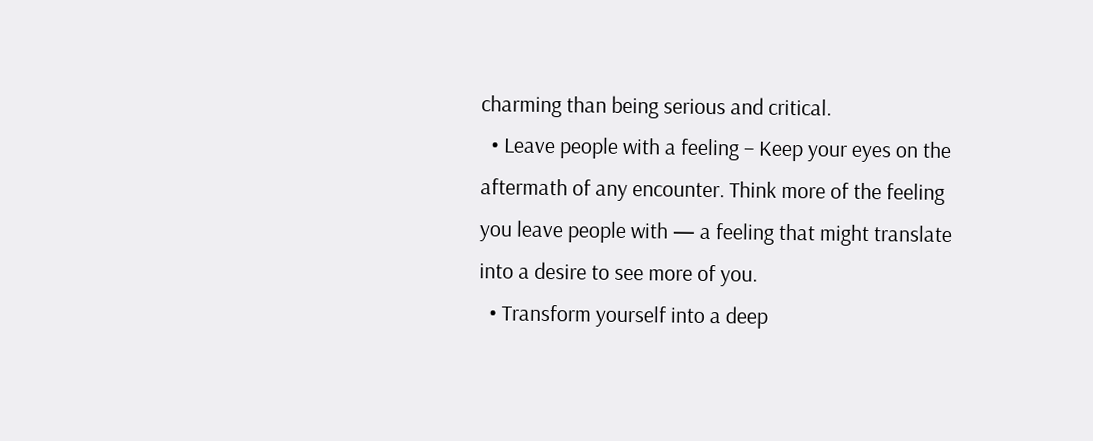charming than being serious and critical.
  • Leave people with a feeling – Keep your eyes on the aftermath of any encounter. Think more of the feeling you leave people with — a feeling that might translate into a desire to see more of you.
  • Transform yourself into a deep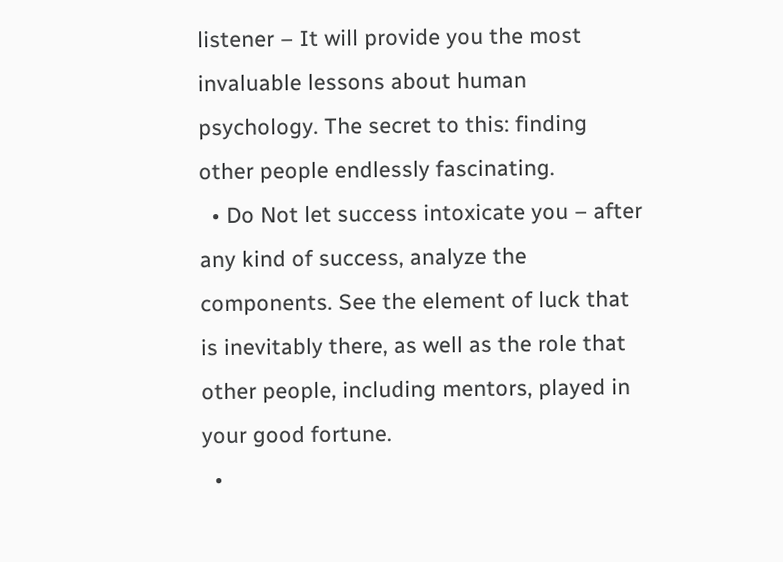listener – It will provide you the most invaluable lessons about human psychology. The secret to this: finding other people endlessly fascinating.
  • Do Not let success intoxicate you – after any kind of success, analyze the components. See the element of luck that is inevitably there, as well as the role that other people, including mentors, played in your good fortune.
  •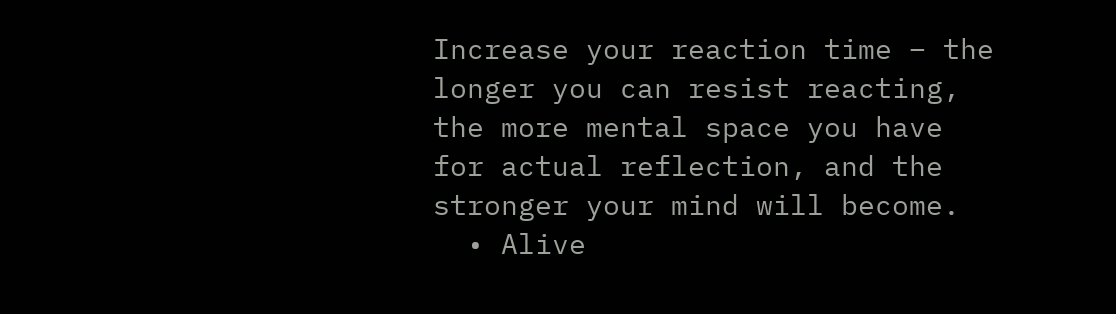Increase your reaction time – the longer you can resist reacting, the more mental space you have for actual reflection, and the stronger your mind will become.
  • Alive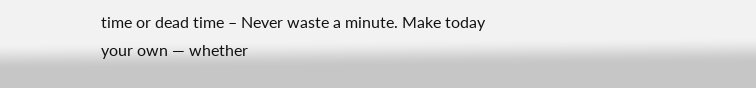time or dead time – Never waste a minute. Make today your own — whether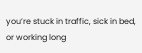you’re stuck in traffic, sick in bed, or working long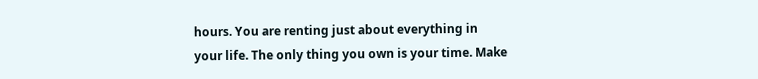hours. You are renting just about everything in your life. The only thing you own is your time. Make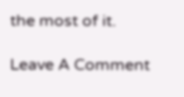the most of it.

Leave A Comment